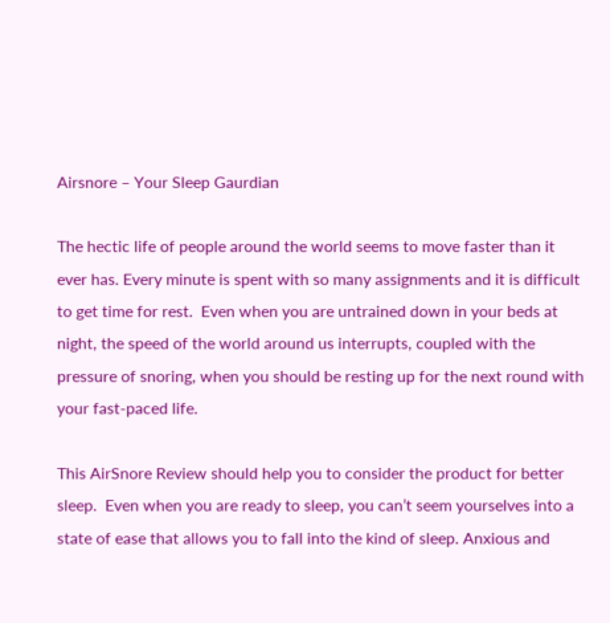Airsnore – Your Sleep Gaurdian

The hectic life of people around the world seems to move faster than it ever has. Every minute is spent with so many assignments and it is difficult to get time for rest.  Even when you are untrained down in your beds at night, the speed of the world around us interrupts, coupled with the pressure of snoring, when you should be resting up for the next round with your fast-paced life.

This AirSnore Review should help you to consider the product for better sleep.  Even when you are ready to sleep, you can’t seem yourselves into a state of ease that allows you to fall into the kind of sleep. Anxious and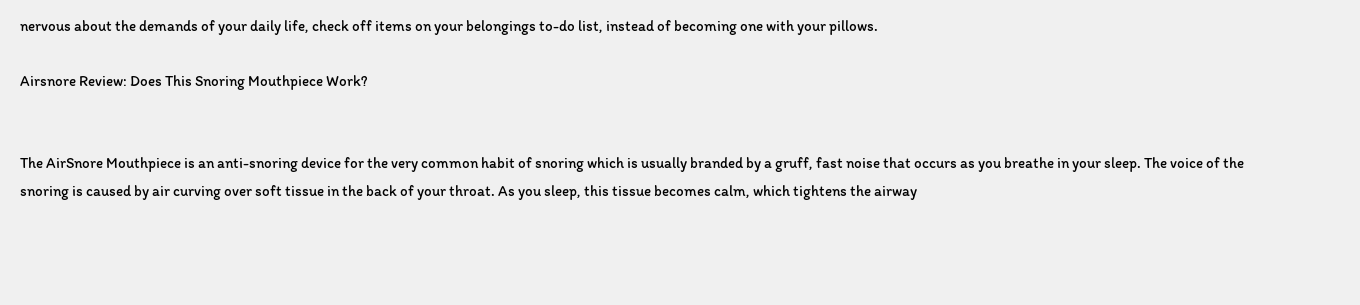nervous about the demands of your daily life, check off items on your belongings to-do list, instead of becoming one with your pillows.

Airsnore Review: Does This Snoring Mouthpiece Work?


The AirSnore Mouthpiece is an anti-snoring device for the very common habit of snoring which is usually branded by a gruff, fast noise that occurs as you breathe in your sleep. The voice of the snoring is caused by air curving over soft tissue in the back of your throat. As you sleep, this tissue becomes calm, which tightens the airway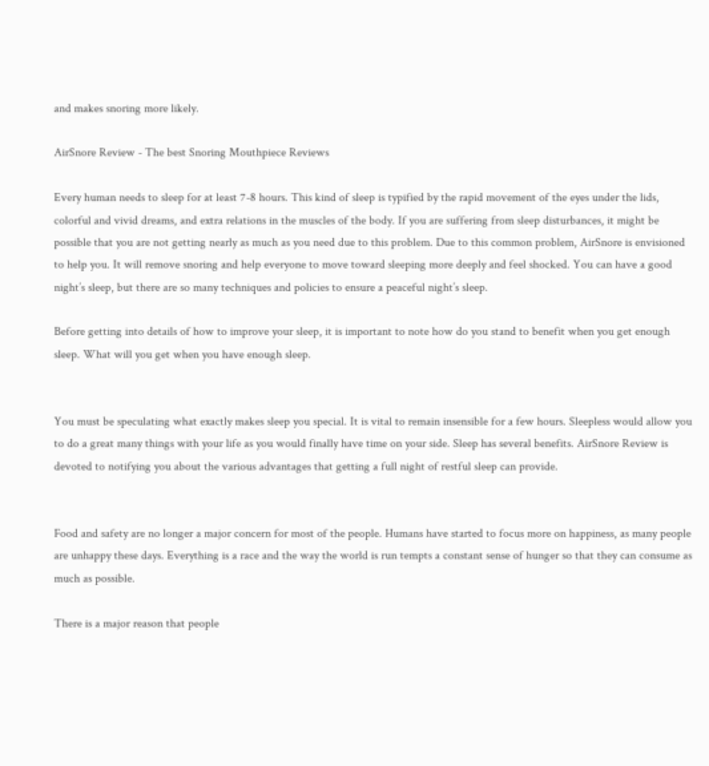and makes snoring more likely.

AirSnore Review - The best Snoring Mouthpiece Reviews

Every human needs to sleep for at least 7-8 hours. This kind of sleep is typified by the rapid movement of the eyes under the lids, colorful and vivid dreams, and extra relations in the muscles of the body. If you are suffering from sleep disturbances, it might be possible that you are not getting nearly as much as you need due to this problem. Due to this common problem, AirSnore is envisioned to help you. It will remove snoring and help everyone to move toward sleeping more deeply and feel shocked. You can have a good night’s sleep, but there are so many techniques and policies to ensure a peaceful night’s sleep.

Before getting into details of how to improve your sleep, it is important to note how do you stand to benefit when you get enough sleep. What will you get when you have enough sleep.


You must be speculating what exactly makes sleep you special. It is vital to remain insensible for a few hours. Sleepless would allow you to do a great many things with your life as you would finally have time on your side. Sleep has several benefits. AirSnore Review is devoted to notifying you about the various advantages that getting a full night of restful sleep can provide.


Food and safety are no longer a major concern for most of the people. Humans have started to focus more on happiness, as many people are unhappy these days. Everything is a race and the way the world is run tempts a constant sense of hunger so that they can consume as much as possible.

There is a major reason that people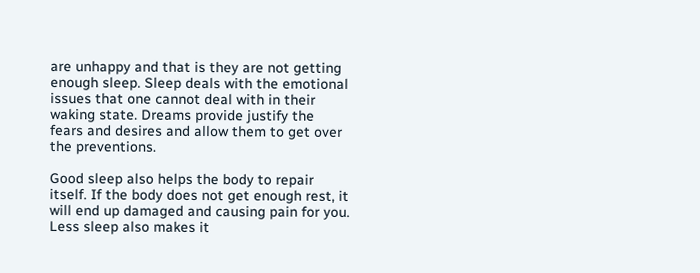are unhappy and that is they are not getting enough sleep. Sleep deals with the emotional issues that one cannot deal with in their waking state. Dreams provide justify the fears and desires and allow them to get over the preventions.

Good sleep also helps the body to repair itself. If the body does not get enough rest, it will end up damaged and causing pain for you. Less sleep also makes it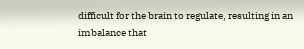difficult for the brain to regulate, resulting in an imbalance that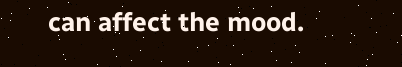can affect the mood.